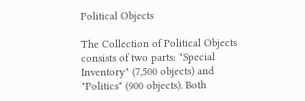Political Objects

The Collection of Political Objects consists of two parts: "Special Inventory" (7,500 objects) and "Politics" (900 objects). Both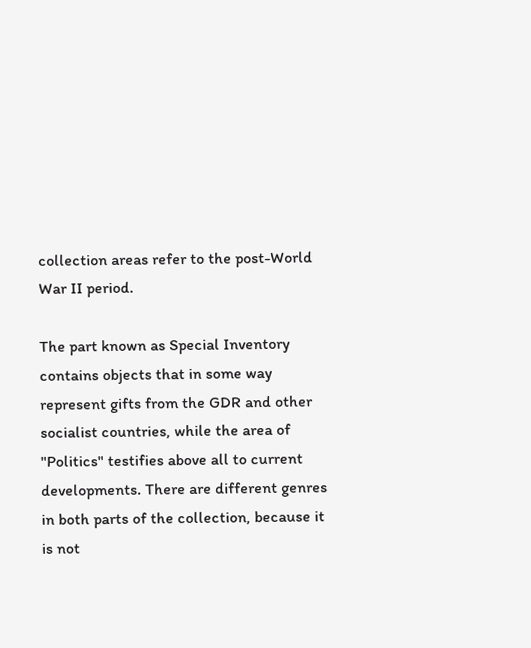collection areas refer to the post-World War II period.

The part known as Special Inventory contains objects that in some way represent gifts from the GDR and other socialist countries, while the area of "Politics" testifies above all to current developments. There are different genres in both parts of the collection, because it is not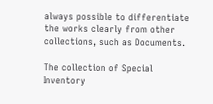always possible to differentiate the works clearly from other collections, such as Documents.

The collection of Special Inventory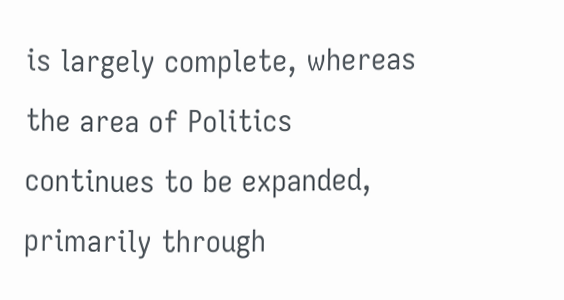is largely complete, whereas the area of Politics continues to be expanded, primarily through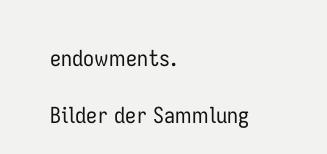endowments.

Bilder der Sammlung